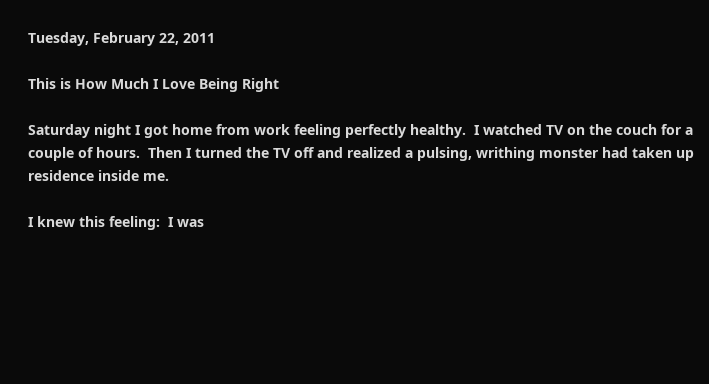Tuesday, February 22, 2011

This is How Much I Love Being Right

Saturday night I got home from work feeling perfectly healthy.  I watched TV on the couch for a couple of hours.  Then I turned the TV off and realized a pulsing, writhing monster had taken up residence inside me.

I knew this feeling:  I was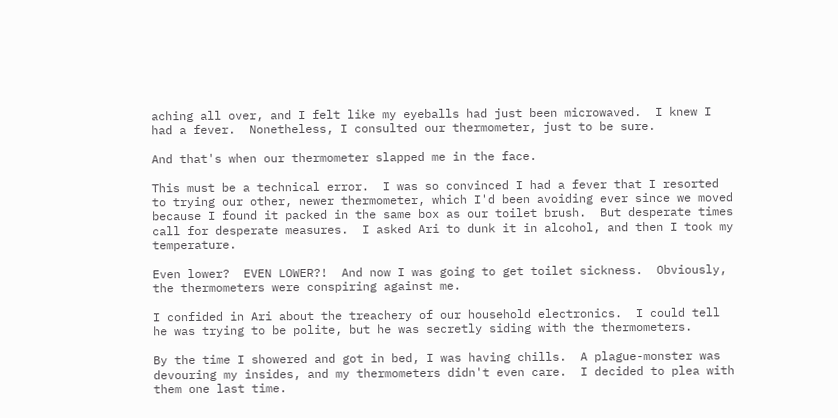aching all over, and I felt like my eyeballs had just been microwaved.  I knew I had a fever.  Nonetheless, I consulted our thermometer, just to be sure.

And that's when our thermometer slapped me in the face.

This must be a technical error.  I was so convinced I had a fever that I resorted to trying our other, newer thermometer, which I'd been avoiding ever since we moved because I found it packed in the same box as our toilet brush.  But desperate times call for desperate measures.  I asked Ari to dunk it in alcohol, and then I took my temperature.

Even lower?  EVEN LOWER?!  And now I was going to get toilet sickness.  Obviously, the thermometers were conspiring against me.

I confided in Ari about the treachery of our household electronics.  I could tell he was trying to be polite, but he was secretly siding with the thermometers.

By the time I showered and got in bed, I was having chills.  A plague-monster was devouring my insides, and my thermometers didn't even care.  I decided to plea with them one last time.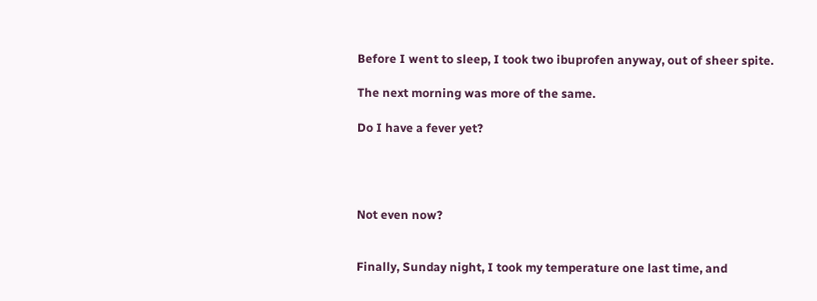Before I went to sleep, I took two ibuprofen anyway, out of sheer spite.

The next morning was more of the same.

Do I have a fever yet?




Not even now?


Finally, Sunday night, I took my temperature one last time, and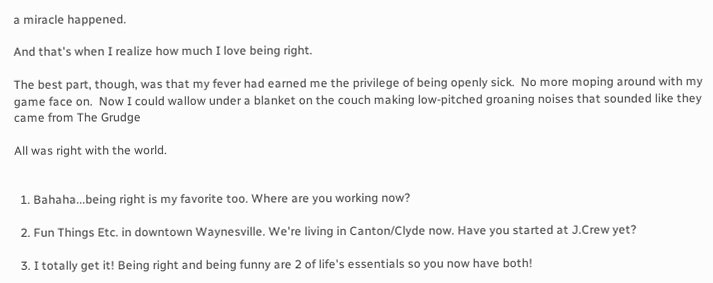a miracle happened.

And that's when I realize how much I love being right.

The best part, though, was that my fever had earned me the privilege of being openly sick.  No more moping around with my game face on.  Now I could wallow under a blanket on the couch making low-pitched groaning noises that sounded like they came from The Grudge

All was right with the world.


  1. Bahaha...being right is my favorite too. Where are you working now?

  2. Fun Things Etc. in downtown Waynesville. We're living in Canton/Clyde now. Have you started at J.Crew yet?

  3. I totally get it! Being right and being funny are 2 of life's essentials so you now have both!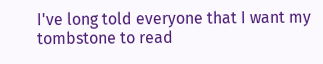I've long told everyone that I want my tombstone to read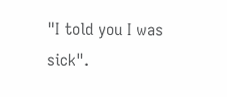"I told you I was sick".